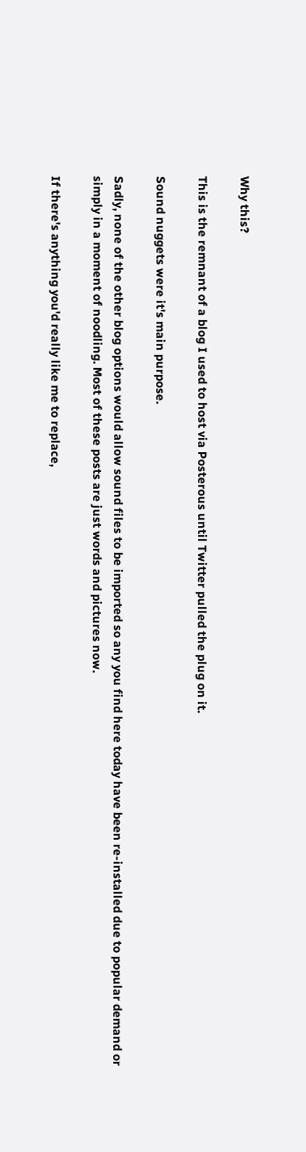Why this?

This is the remnant of a blog I used to host via Posterous until Twitter pulled the plug on it.

Sound nuggets were it's main purpose.

Sadly, none of the other blog options would allow sound files to be imported so any you find here today have been re-installed due to popular demand or simply in a moment of noodling. Most of these posts are just words and pictures now.

If there's anything you'd really like me to replace,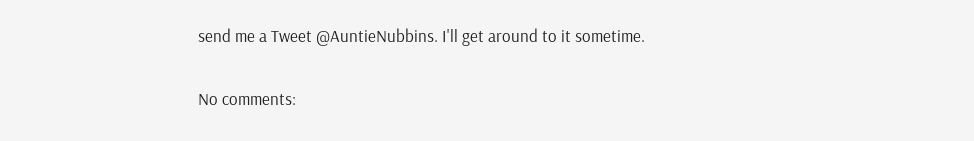send me a Tweet @AuntieNubbins. I'll get around to it sometime.

No comments: